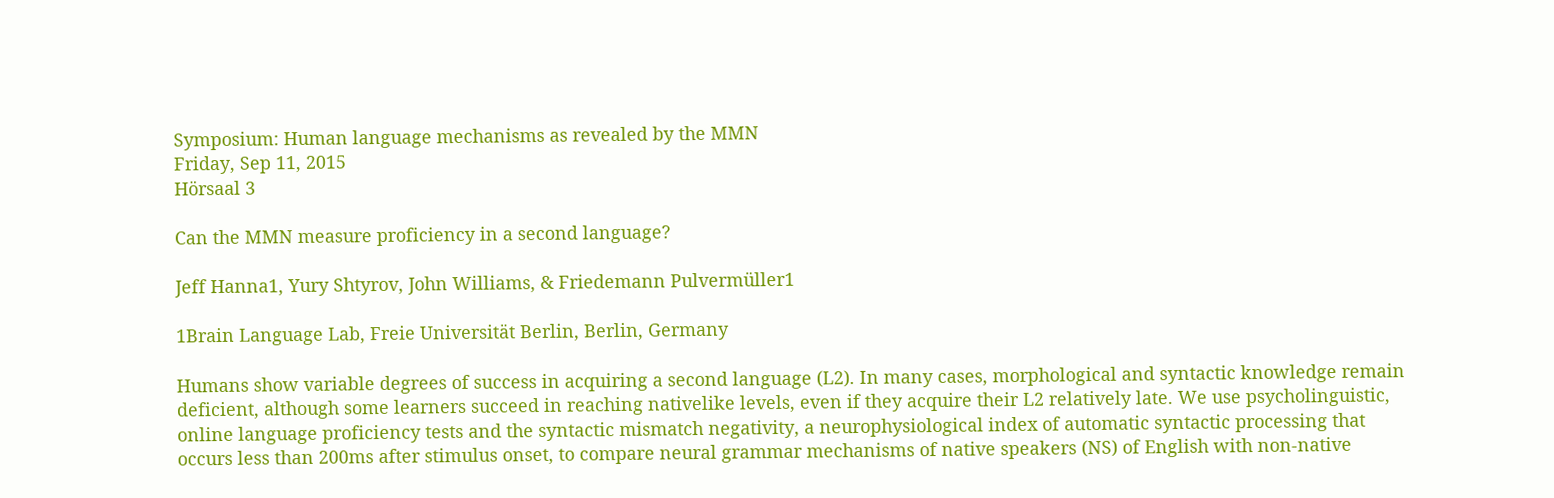Symposium: Human language mechanisms as revealed by the MMN
Friday, Sep 11, 2015
Hörsaal 3

Can the MMN measure proficiency in a second language?

Jeff Hanna1, Yury Shtyrov, John Williams, & Friedemann Pulvermüller1

1Brain Language Lab, Freie Universität Berlin, Berlin, Germany

Humans show variable degrees of success in acquiring a second language (L2). In many cases, morphological and syntactic knowledge remain deficient, although some learners succeed in reaching nativelike levels, even if they acquire their L2 relatively late. We use psycholinguistic, online language proficiency tests and the syntactic mismatch negativity, a neurophysiological index of automatic syntactic processing that occurs less than 200ms after stimulus onset, to compare neural grammar mechanisms of native speakers (NS) of English with non-native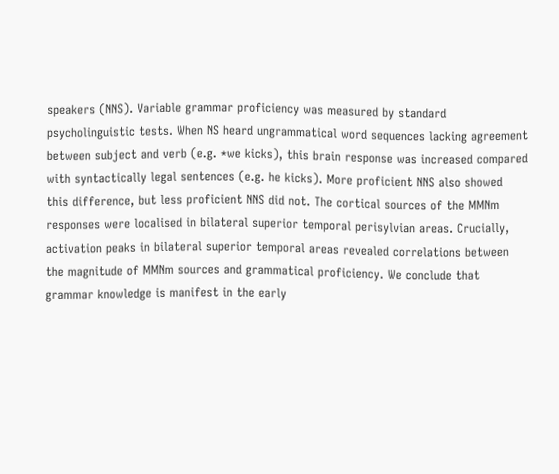speakers (NNS). Variable grammar proficiency was measured by standard psycholinguistic tests. When NS heard ungrammatical word sequences lacking agreement between subject and verb (e.g. *we kicks), this brain response was increased compared with syntactically legal sentences (e.g. he kicks). More proficient NNS also showed this difference, but less proficient NNS did not. The cortical sources of the MMNm responses were localised in bilateral superior temporal perisylvian areas. Crucially, activation peaks in bilateral superior temporal areas revealed correlations between the magnitude of MMNm sources and grammatical proficiency. We conclude that grammar knowledge is manifest in the early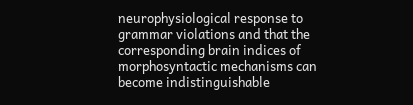neurophysiological response to grammar violations and that the corresponding brain indices of morphosyntactic mechanisms can become indistinguishable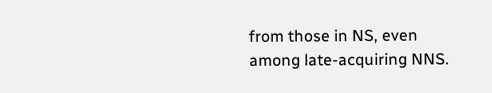from those in NS, even among late-acquiring NNS.